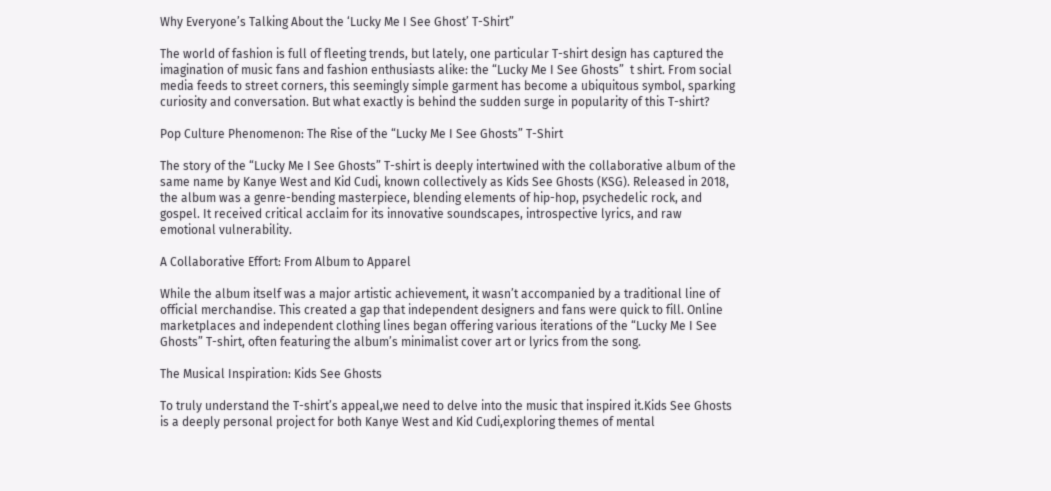Why Everyone’s Talking About the ‘Lucky Me I See Ghost’ T-Shirt”

The world of fashion is full of fleeting trends, but lately, one particular T-shirt design has captured the imagination of music fans and fashion enthusiasts alike: the “Lucky Me I See Ghosts”  t shirt. From social media feeds to street corners, this seemingly simple garment has become a ubiquitous symbol, sparking curiosity and conversation. But what exactly is behind the sudden surge in popularity of this T-shirt?

Pop Culture Phenomenon: The Rise of the “Lucky Me I See Ghosts” T-Shirt

The story of the “Lucky Me I See Ghosts” T-shirt is deeply intertwined with the collaborative album of the same name by Kanye West and Kid Cudi, known collectively as Kids See Ghosts (KSG). Released in 2018, the album was a genre-bending masterpiece, blending elements of hip-hop, psychedelic rock, and gospel. It received critical acclaim for its innovative soundscapes, introspective lyrics, and raw emotional vulnerability.

A Collaborative Effort: From Album to Apparel

While the album itself was a major artistic achievement, it wasn’t accompanied by a traditional line of official merchandise. This created a gap that independent designers and fans were quick to fill. Online marketplaces and independent clothing lines began offering various iterations of the “Lucky Me I See Ghosts” T-shirt, often featuring the album’s minimalist cover art or lyrics from the song.

The Musical Inspiration: Kids See Ghosts

To truly understand the T-shirt’s appeal,we need to delve into the music that inspired it.Kids See Ghosts is a deeply personal project for both Kanye West and Kid Cudi,exploring themes of mental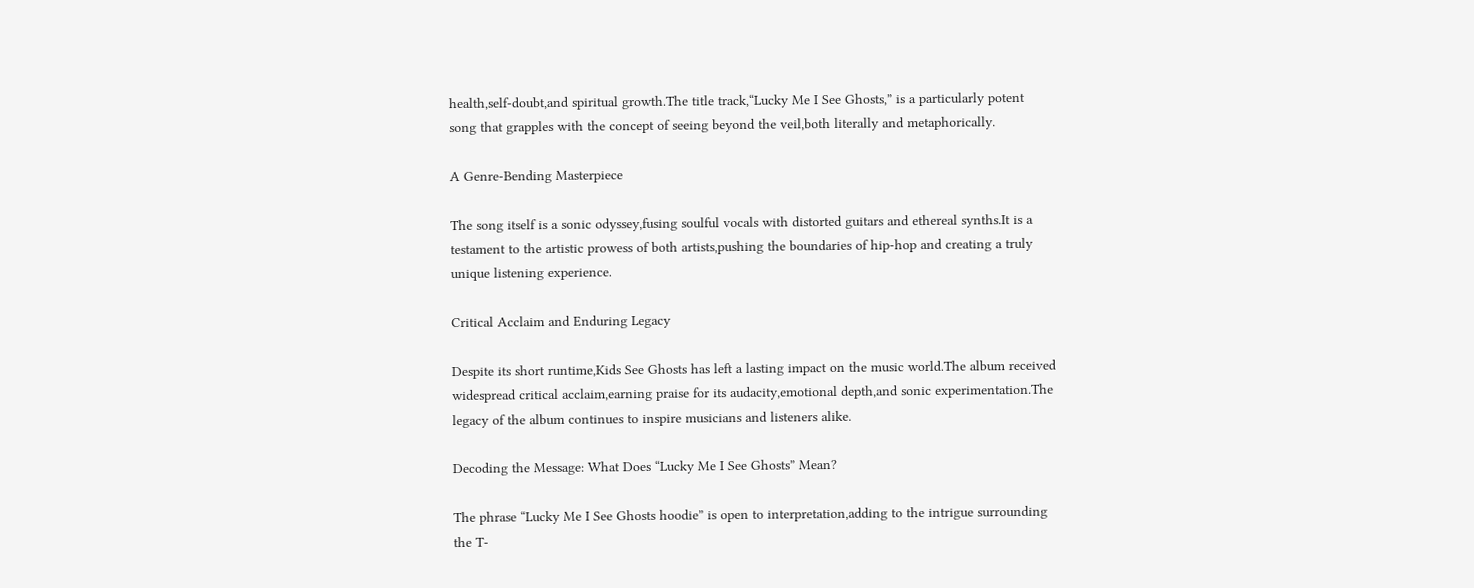health,self-doubt,and spiritual growth.The title track,“Lucky Me I See Ghosts,” is a particularly potent song that grapples with the concept of seeing beyond the veil,both literally and metaphorically.

A Genre-Bending Masterpiece

The song itself is a sonic odyssey,fusing soulful vocals with distorted guitars and ethereal synths.It is a testament to the artistic prowess of both artists,pushing the boundaries of hip-hop and creating a truly unique listening experience.

Critical Acclaim and Enduring Legacy

Despite its short runtime,Kids See Ghosts has left a lasting impact on the music world.The album received widespread critical acclaim,earning praise for its audacity,emotional depth,and sonic experimentation.The legacy of the album continues to inspire musicians and listeners alike.

Decoding the Message: What Does “Lucky Me I See Ghosts” Mean?

The phrase “Lucky Me I See Ghosts hoodie” is open to interpretation,adding to the intrigue surrounding the T-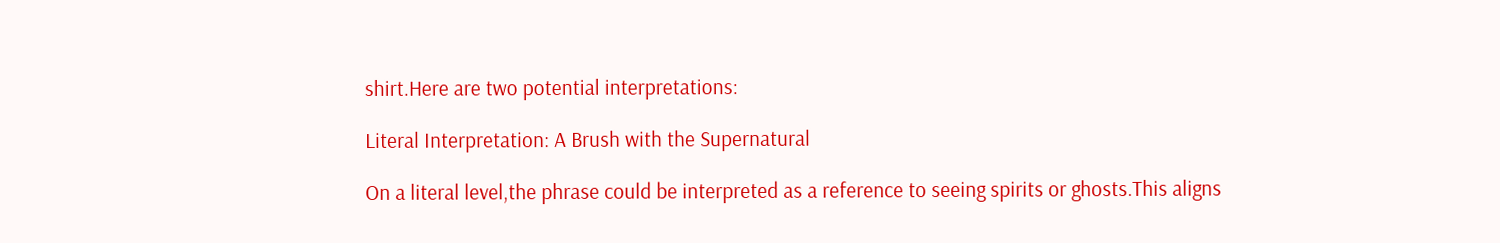shirt.Here are two potential interpretations:

Literal Interpretation: A Brush with the Supernatural

On a literal level,the phrase could be interpreted as a reference to seeing spirits or ghosts.This aligns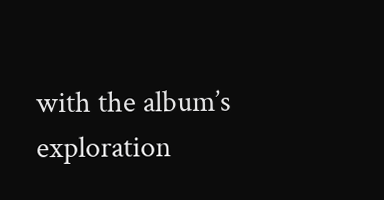with the album’s exploration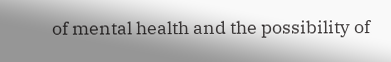of mental health and the possibility of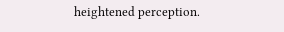heightened perception.